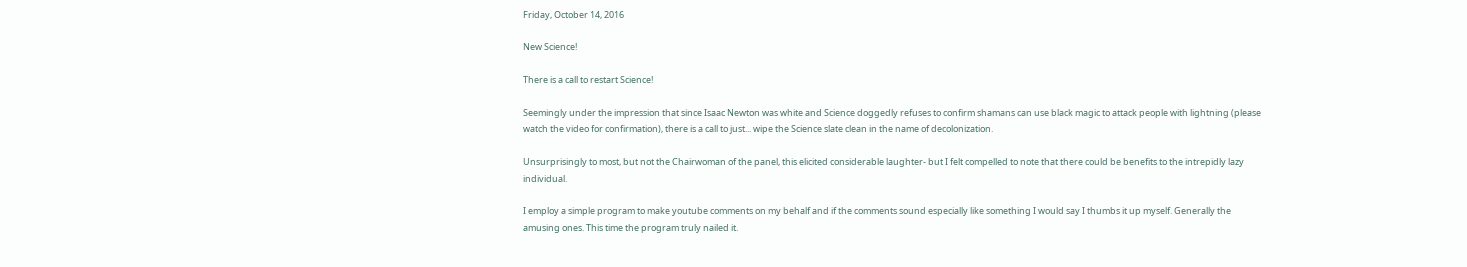Friday, October 14, 2016

New Science!

There is a call to restart Science!

Seemingly under the impression that since Isaac Newton was white and Science doggedly refuses to confirm shamans can use black magic to attack people with lightning (please watch the video for confirmation), there is a call to just... wipe the Science slate clean in the name of decolonization.

Unsurprisingly to most, but not the Chairwoman of the panel, this elicited considerable laughter- but I felt compelled to note that there could be benefits to the intrepidly lazy individual.

I employ a simple program to make youtube comments on my behalf and if the comments sound especially like something I would say I thumbs it up myself. Generally the amusing ones. This time the program truly nailed it.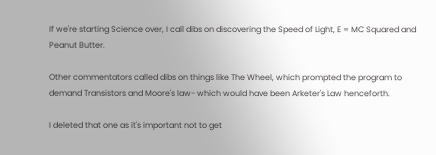If we're starting Science over, I call dibs on discovering the Speed of Light, E = MC Squared and Peanut Butter.

Other commentators called dibs on things like The Wheel, which prompted the program to demand Transistors and Moore's law- which would have been Arketer's Law henceforth.

I deleted that one as it's important not to get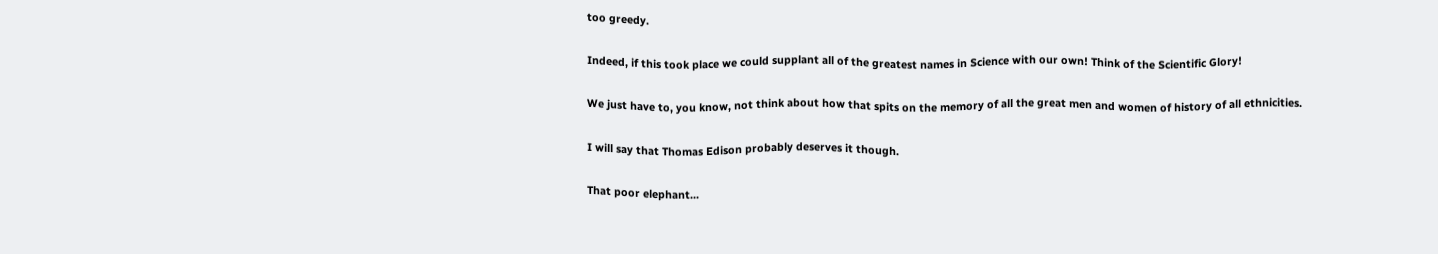too greedy.

Indeed, if this took place we could supplant all of the greatest names in Science with our own! Think of the Scientific Glory!

We just have to, you know, not think about how that spits on the memory of all the great men and women of history of all ethnicities.

I will say that Thomas Edison probably deserves it though.

That poor elephant...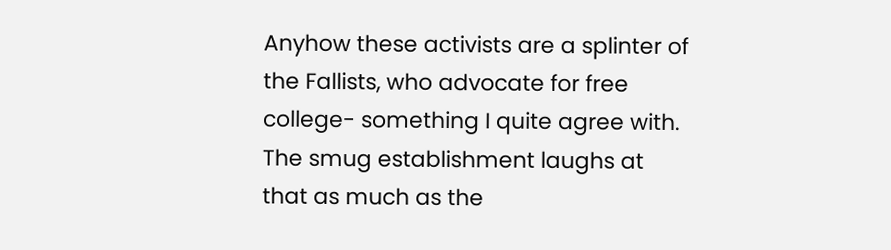Anyhow these activists are a splinter of the Fallists, who advocate for free college- something I quite agree with. The smug establishment laughs at that as much as the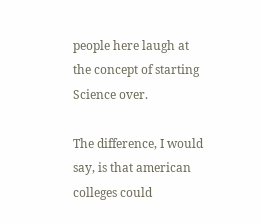people here laugh at the concept of starting Science over.

The difference, I would say, is that american colleges could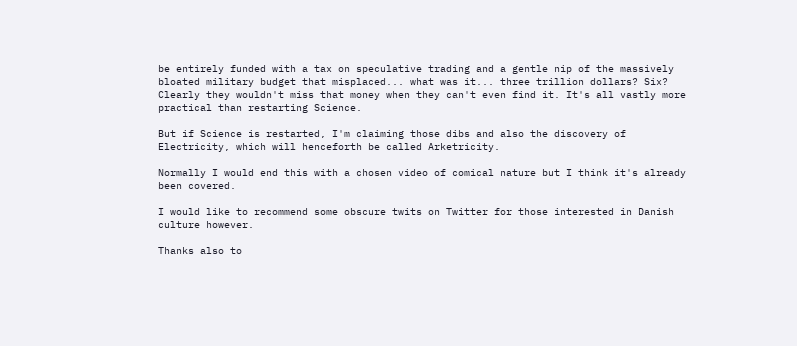be entirely funded with a tax on speculative trading and a gentle nip of the massively bloated military budget that misplaced... what was it... three trillion dollars? Six? Clearly they wouldn't miss that money when they can't even find it. It's all vastly more practical than restarting Science.

But if Science is restarted, I'm claiming those dibs and also the discovery of Electricity, which will henceforth be called Arketricity.

Normally I would end this with a chosen video of comical nature but I think it's already been covered.

I would like to recommend some obscure twits on Twitter for those interested in Danish culture however.

Thanks also to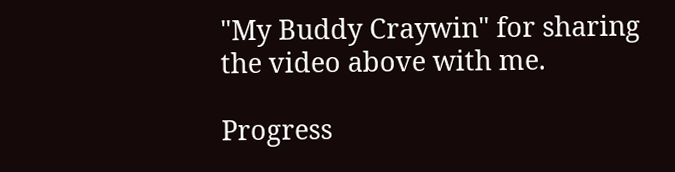"My Buddy Craywin" for sharing the video above with me.

Progress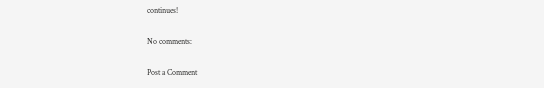continues!

No comments:

Post a Comment